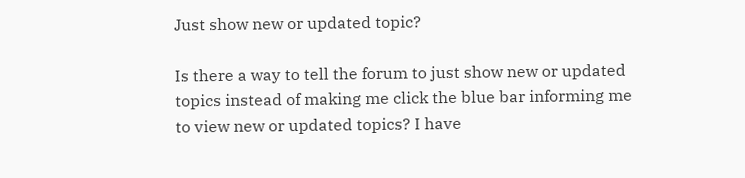Just show new or updated topic?

Is there a way to tell the forum to just show new or updated topics instead of making me click the blue bar informing me to view new or updated topics? I have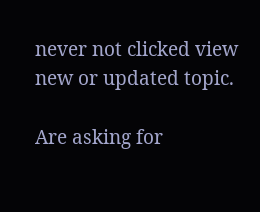never not clicked view new or updated topic.

Are asking for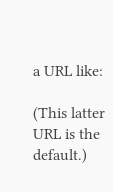a URL like:

(This latter URL is the default.)